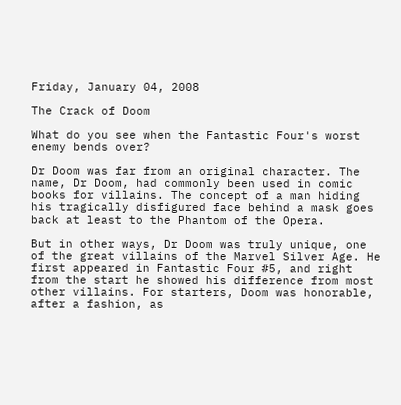Friday, January 04, 2008

The Crack of Doom

What do you see when the Fantastic Four's worst enemy bends over?

Dr Doom was far from an original character. The name, Dr Doom, had commonly been used in comic books for villains. The concept of a man hiding his tragically disfigured face behind a mask goes back at least to the Phantom of the Opera.

But in other ways, Dr Doom was truly unique, one of the great villains of the Marvel Silver Age. He first appeared in Fantastic Four #5, and right from the start he showed his difference from most other villains. For starters, Doom was honorable, after a fashion, as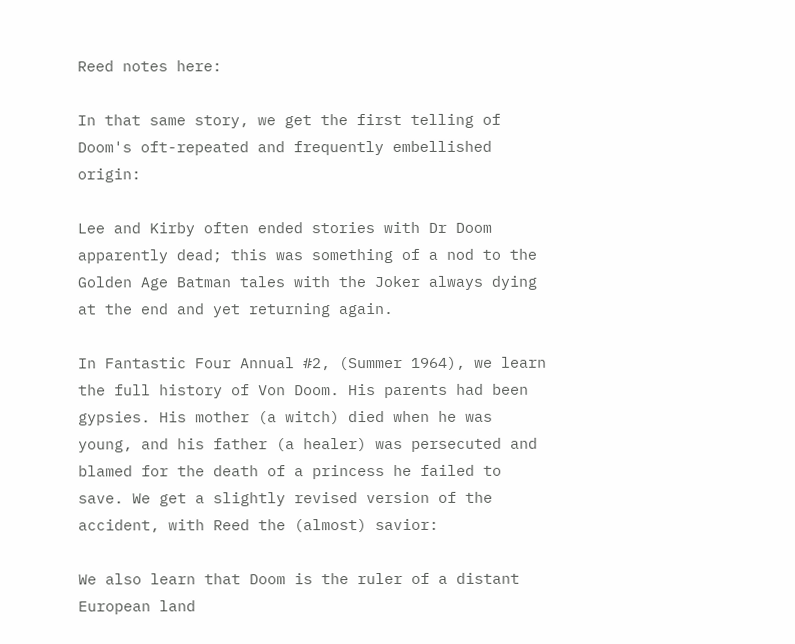Reed notes here:

In that same story, we get the first telling of Doom's oft-repeated and frequently embellished origin:

Lee and Kirby often ended stories with Dr Doom apparently dead; this was something of a nod to the Golden Age Batman tales with the Joker always dying at the end and yet returning again.

In Fantastic Four Annual #2, (Summer 1964), we learn the full history of Von Doom. His parents had been gypsies. His mother (a witch) died when he was young, and his father (a healer) was persecuted and blamed for the death of a princess he failed to save. We get a slightly revised version of the accident, with Reed the (almost) savior:

We also learn that Doom is the ruler of a distant European land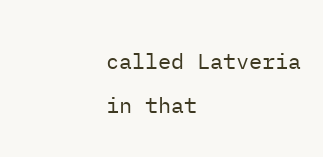called Latveria in that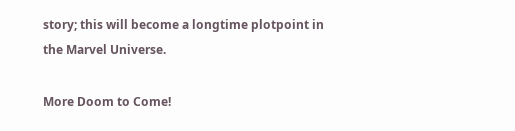story; this will become a longtime plotpoint in the Marvel Universe.

More Doom to Come!